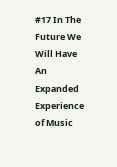#17 In The Future We Will Have An Expanded Experience of Music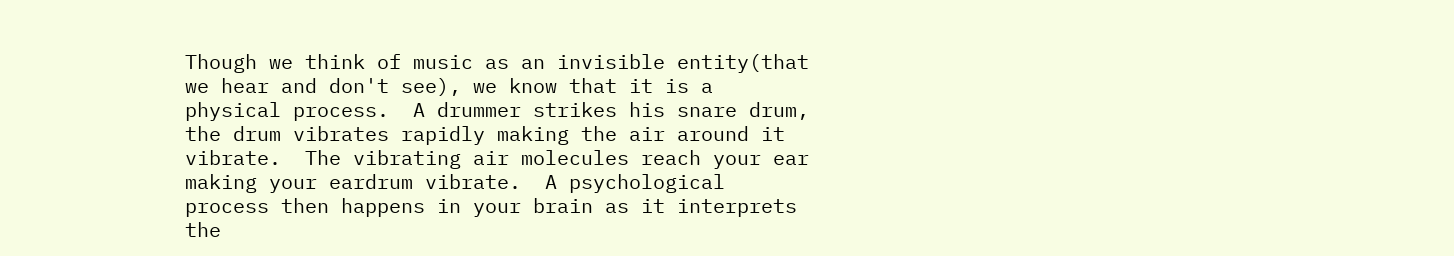Though we think of music as an invisible entity(that we hear and don't see), we know that it is a physical process.  A drummer strikes his snare drum, the drum vibrates rapidly making the air around it vibrate.  The vibrating air molecules reach your ear making your eardrum vibrate.  A psychological process then happens in your brain as it interprets the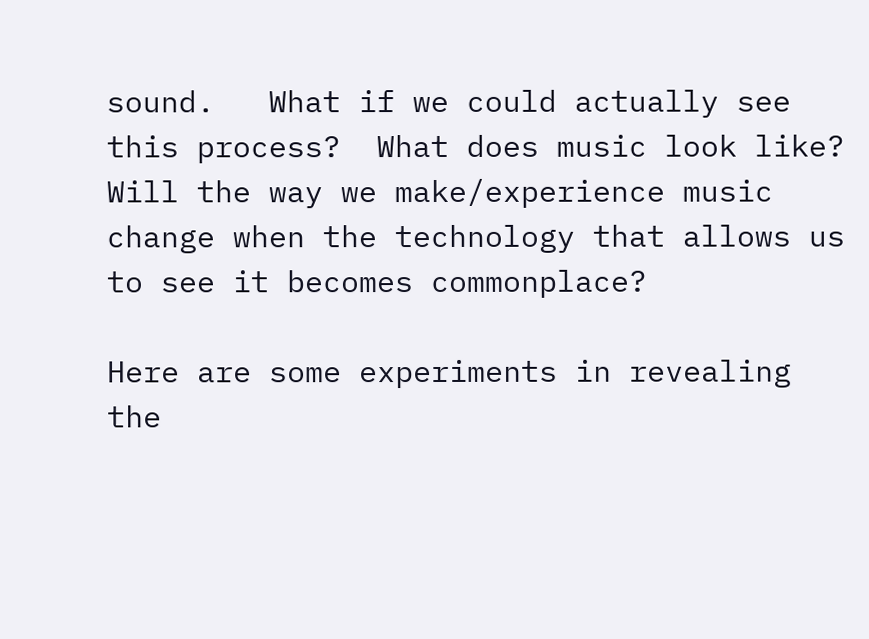sound.   What if we could actually see this process?  What does music look like?  Will the way we make/experience music change when the technology that allows us to see it becomes commonplace?

Here are some experiments in revealing the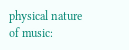physical nature of music: